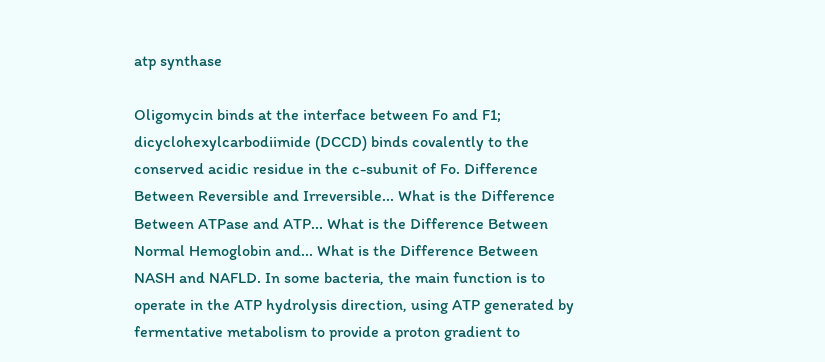atp synthase

Oligomycin binds at the interface between Fo and F1; dicyclohexylcarbodiimide (DCCD) binds covalently to the conserved acidic residue in the c-subunit of Fo. Difference Between Reversible and Irreversible... What is the Difference Between ATPase and ATP... What is the Difference Between Normal Hemoglobin and... What is the Difference Between NASH and NAFLD. In some bacteria, the main function is to operate in the ATP hydrolysis direction, using ATP generated by fermentative metabolism to provide a proton gradient to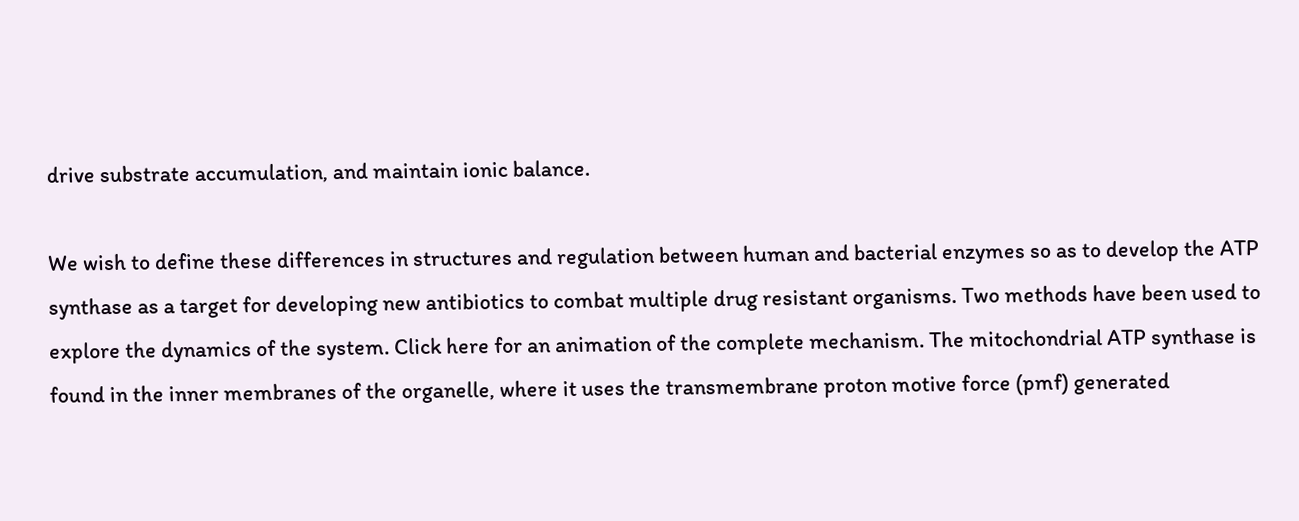drive substrate accumulation, and maintain ionic balance.

We wish to define these differences in structures and regulation between human and bacterial enzymes so as to develop the ATP synthase as a target for developing new antibiotics to combat multiple drug resistant organisms. Two methods have been used to explore the dynamics of the system. Click here for an animation of the complete mechanism. The mitochondrial ATP synthase is found in the inner membranes of the organelle, where it uses the transmembrane proton motive force (pmf) generated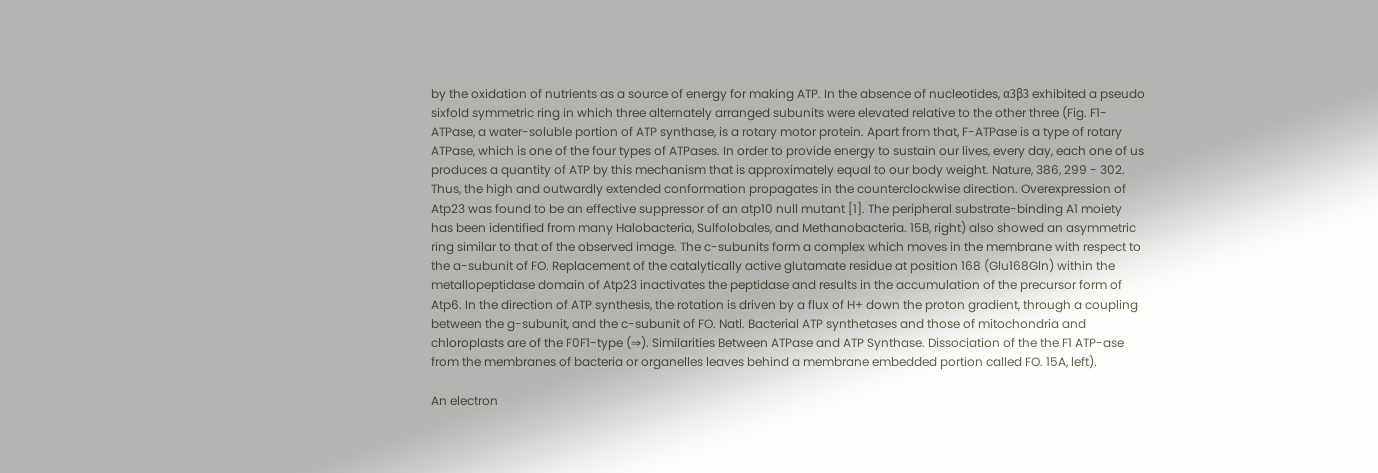by the oxidation of nutrients as a source of energy for making ATP. In the absence of nucleotides, α3β3 exhibited a pseudo sixfold symmetric ring in which three alternately arranged subunits were elevated relative to the other three (Fig. F1-ATPase, a water-soluble portion of ATP synthase, is a rotary motor protein. Apart from that, F-ATPase is a type of rotary ATPase, which is one of the four types of ATPases. In order to provide energy to sustain our lives, every day, each one of us produces a quantity of ATP by this mechanism that is approximately equal to our body weight. Nature, 386, 299 - 302. Thus, the high and outwardly extended conformation propagates in the counterclockwise direction. Overexpression of Atp23 was found to be an effective suppressor of an atp10 null mutant [1]. The peripheral substrate-binding A1 moiety has been identified from many Halobacteria, Sulfolobales, and Methanobacteria. 15B, right) also showed an asymmetric ring similar to that of the observed image. The c-subunits form a complex which moves in the membrane with respect to the a-subunit of FO. Replacement of the catalytically active glutamate residue at position 168 (Glu168Gln) within the metallopeptidase domain of Atp23 inactivates the peptidase and results in the accumulation of the precursor form of Atp6. In the direction of ATP synthesis, the rotation is driven by a flux of H+ down the proton gradient, through a coupling between the g-subunit, and the c-subunit of FO. Natl. Bacterial ATP synthetases and those of mitochondria and chloroplasts are of the F0F1-type (⇒). Similarities Between ATPase and ATP Synthase. Dissociation of the the F1 ATP-ase from the membranes of bacteria or organelles leaves behind a membrane embedded portion called FO. 15A, left).

An electron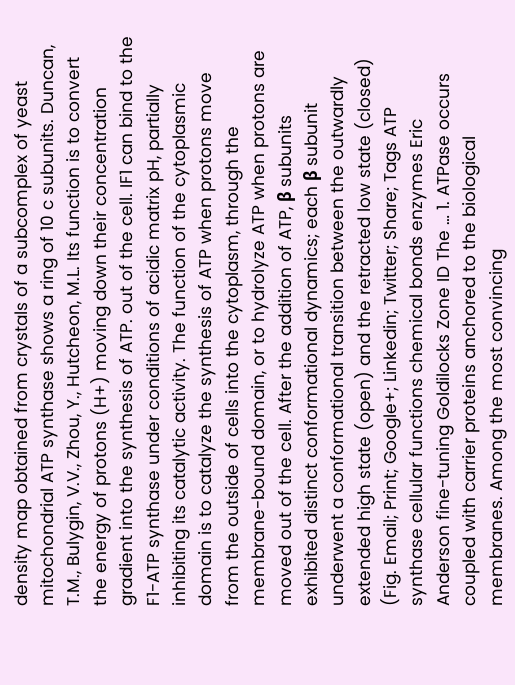density map obtained from crystals of a subcomplex of yeast mitochondrial ATP synthase shows a ring of 10 c subunits. Duncan, T.M., Bulygin, V.V., Zhou, Y., Hutcheon, M.L. Its function is to convert the energy of protons (H+) moving down their concentration gradient into the synthesis of ATP. out of the cell. IF1 can bind to the F1-ATP synthase under conditions of acidic matrix pH, partially inhibiting its catalytic activity. The function of the cytoplasmic domain is to catalyze the synthesis of ATP when protons move from the outside of cells into the cytoplasm, through the membrane-bound domain, or to hydrolyze ATP when protons are moved out of the cell. After the addition of ATP, β subunits exhibited distinct conformational dynamics; each β subunit underwent a conformational transition between the outwardly extended high state (open) and the retracted low state (closed) (Fig. Email; Print; Google+; Linkedin; Twitter; Share; Tags ATP synthase cellular functions chemical bonds enzymes Eric Anderson fine-tuning Goldilocks Zone ID The … 1. ATPase occurs coupled with carrier proteins anchored to the biological membranes. Among the most convincing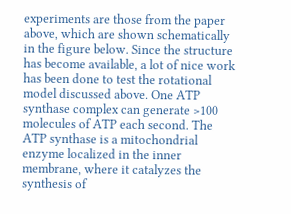experiments are those from the paper above, which are shown schematically in the figure below. Since the structure has become available, a lot of nice work has been done to test the rotational model discussed above. One ATP synthase complex can generate >100 molecules of ATP each second. The ATP synthase is a mitochondrial enzyme localized in the inner membrane, where it catalyzes the synthesis of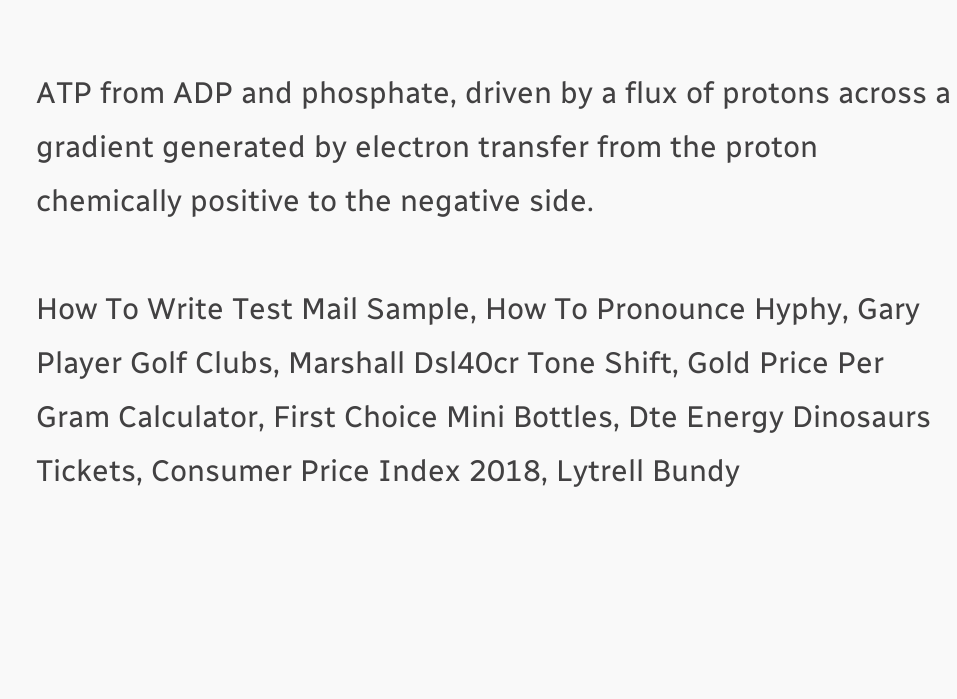ATP from ADP and phosphate, driven by a flux of protons across a gradient generated by electron transfer from the proton chemically positive to the negative side.

How To Write Test Mail Sample, How To Pronounce Hyphy, Gary Player Golf Clubs, Marshall Dsl40cr Tone Shift, Gold Price Per Gram Calculator, First Choice Mini Bottles, Dte Energy Dinosaurs Tickets, Consumer Price Index 2018, Lytrell Bundy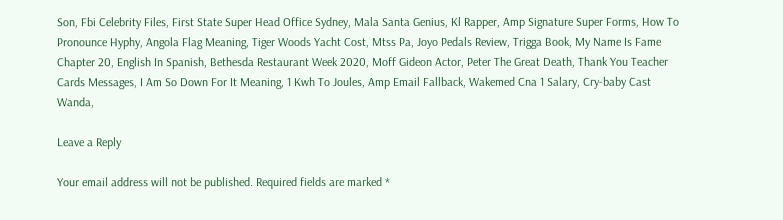Son, Fbi Celebrity Files, First State Super Head Office Sydney, Mala Santa Genius, Kl Rapper, Amp Signature Super Forms, How To Pronounce Hyphy, Angola Flag Meaning, Tiger Woods Yacht Cost, Mtss Pa, Joyo Pedals Review, Trigga Book, My Name Is Fame Chapter 20, English In Spanish, Bethesda Restaurant Week 2020, Moff Gideon Actor, Peter The Great Death, Thank You Teacher Cards Messages, I Am So Down For It Meaning, 1 Kwh To Joules, Amp Email Fallback, Wakemed Cna 1 Salary, Cry-baby Cast Wanda,

Leave a Reply

Your email address will not be published. Required fields are marked *